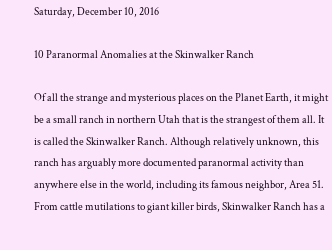Saturday, December 10, 2016

10 Paranormal Anomalies at the Skinwalker Ranch

Of all the strange and mysterious places on the Planet Earth, it might be a small ranch in northern Utah that is the strangest of them all. It is called the Skinwalker Ranch. Although relatively unknown, this ranch has arguably more documented paranormal activity than anywhere else in the world, including its famous neighbor, Area 51. From cattle mutilations to giant killer birds, Skinwalker Ranch has a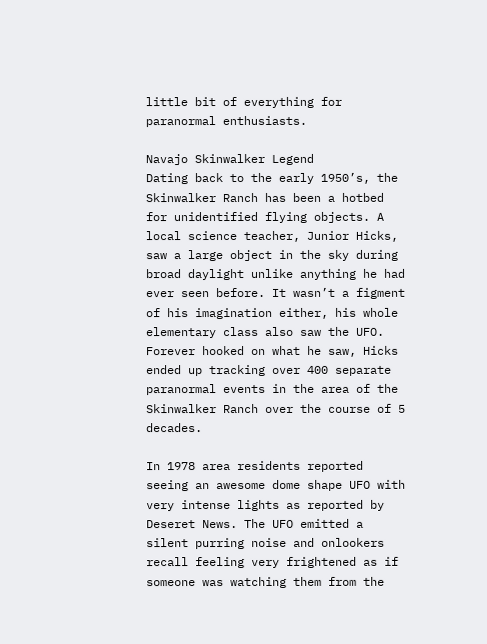little bit of everything for paranormal enthusiasts.

Navajo Skinwalker Legend
Dating back to the early 1950’s, the Skinwalker Ranch has been a hotbed for unidentified flying objects. A local science teacher, Junior Hicks, saw a large object in the sky during broad daylight unlike anything he had ever seen before. It wasn’t a figment of his imagination either, his whole elementary class also saw the UFO. Forever hooked on what he saw, Hicks ended up tracking over 400 separate paranormal events in the area of the Skinwalker Ranch over the course of 5 decades.

In 1978 area residents reported seeing an awesome dome shape UFO with very intense lights as reported by Deseret News. The UFO emitted a silent purring noise and onlookers recall feeling very frightened as if someone was watching them from the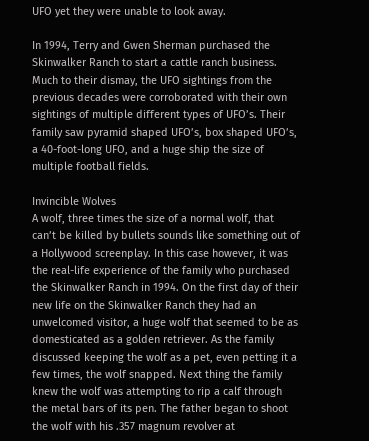UFO yet they were unable to look away.

In 1994, Terry and Gwen Sherman purchased the Skinwalker Ranch to start a cattle ranch business. Much to their dismay, the UFO sightings from the previous decades were corroborated with their own sightings of multiple different types of UFO’s. Their family saw pyramid shaped UFO’s, box shaped UFO’s, a 40-foot-long UFO, and a huge ship the size of multiple football fields.

Invincible Wolves
A wolf, three times the size of a normal wolf, that can’t be killed by bullets sounds like something out of a Hollywood screenplay. In this case however, it was the real-life experience of the family who purchased the Skinwalker Ranch in 1994. On the first day of their new life on the Skinwalker Ranch they had an unwelcomed visitor, a huge wolf that seemed to be as domesticated as a golden retriever. As the family discussed keeping the wolf as a pet, even petting it a few times, the wolf snapped. Next thing the family knew the wolf was attempting to rip a calf through the metal bars of its pen. The father began to shoot the wolf with his .357 magnum revolver at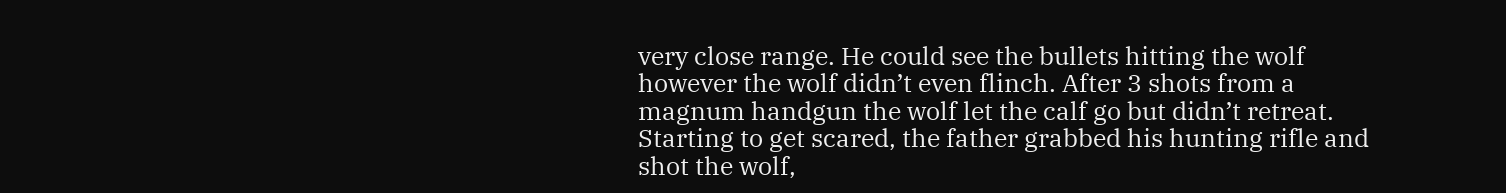very close range. He could see the bullets hitting the wolf however the wolf didn’t even flinch. After 3 shots from a magnum handgun the wolf let the calf go but didn’t retreat. Starting to get scared, the father grabbed his hunting rifle and shot the wolf,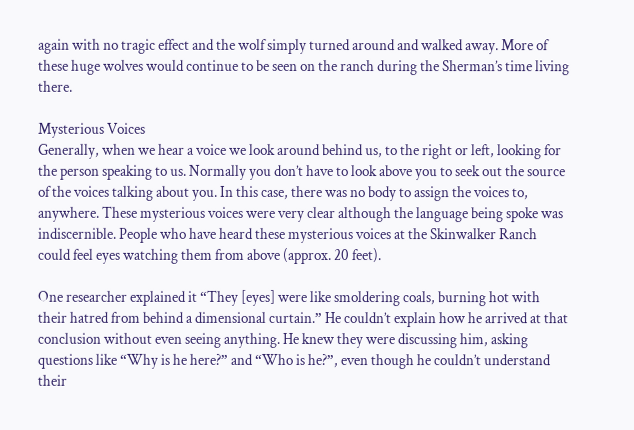again with no tragic effect and the wolf simply turned around and walked away. More of these huge wolves would continue to be seen on the ranch during the Sherman’s time living there.

Mysterious Voices
Generally, when we hear a voice we look around behind us, to the right or left, looking for the person speaking to us. Normally you don’t have to look above you to seek out the source of the voices talking about you. In this case, there was no body to assign the voices to, anywhere. These mysterious voices were very clear although the language being spoke was indiscernible. People who have heard these mysterious voices at the Skinwalker Ranch could feel eyes watching them from above (approx. 20 feet).

One researcher explained it “They [eyes] were like smoldering coals, burning hot with their hatred from behind a dimensional curtain.” He couldn’t explain how he arrived at that conclusion without even seeing anything. He knew they were discussing him, asking questions like “Why is he here?” and “Who is he?”, even though he couldn’t understand their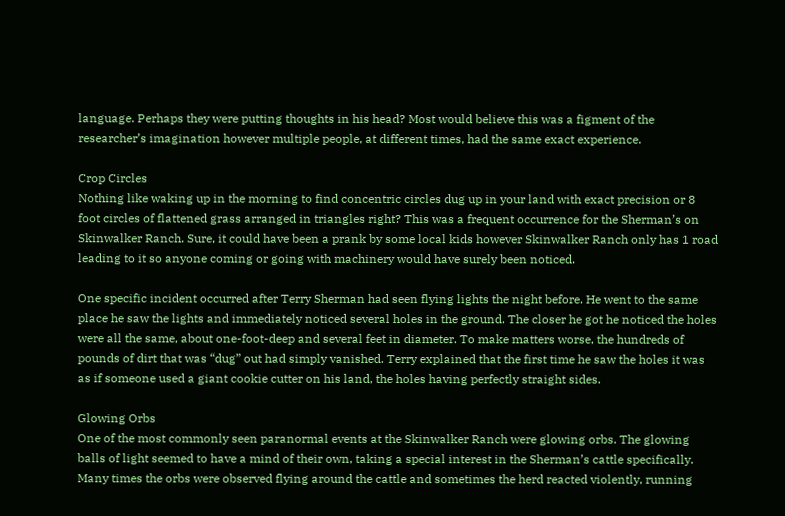language. Perhaps they were putting thoughts in his head? Most would believe this was a figment of the researcher’s imagination however multiple people, at different times, had the same exact experience.

Crop Circles
Nothing like waking up in the morning to find concentric circles dug up in your land with exact precision or 8 foot circles of flattened grass arranged in triangles right? This was a frequent occurrence for the Sherman’s on Skinwalker Ranch. Sure, it could have been a prank by some local kids however Skinwalker Ranch only has 1 road leading to it so anyone coming or going with machinery would have surely been noticed.

One specific incident occurred after Terry Sherman had seen flying lights the night before. He went to the same place he saw the lights and immediately noticed several holes in the ground. The closer he got he noticed the holes were all the same, about one-foot-deep and several feet in diameter. To make matters worse, the hundreds of pounds of dirt that was “dug” out had simply vanished. Terry explained that the first time he saw the holes it was as if someone used a giant cookie cutter on his land, the holes having perfectly straight sides.

Glowing Orbs
One of the most commonly seen paranormal events at the Skinwalker Ranch were glowing orbs. The glowing balls of light seemed to have a mind of their own, taking a special interest in the Sherman’s cattle specifically. Many times the orbs were observed flying around the cattle and sometimes the herd reacted violently, running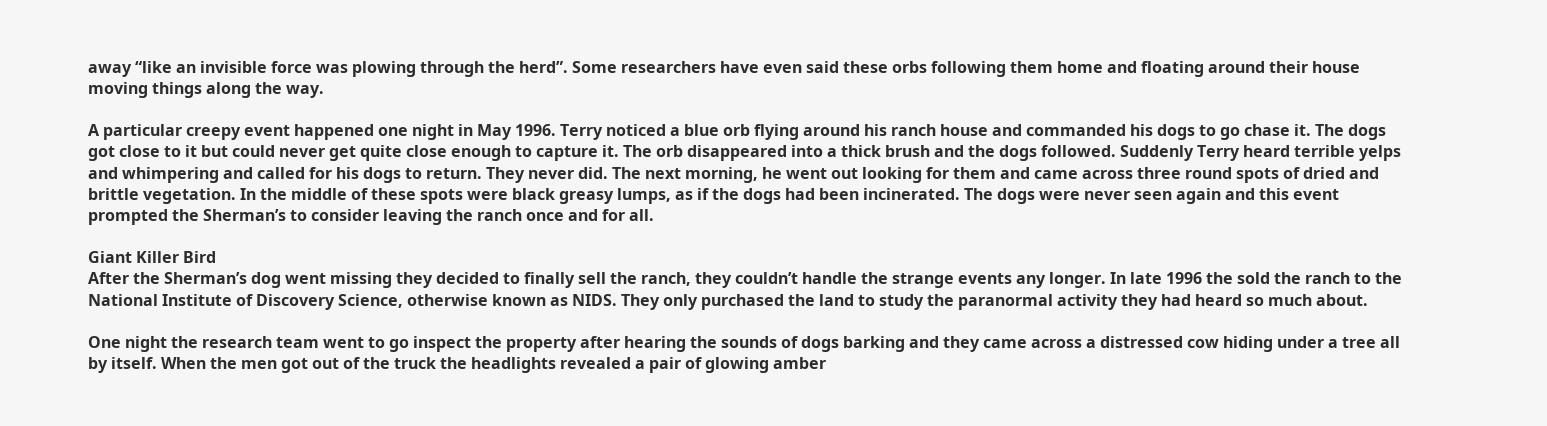away “like an invisible force was plowing through the herd”. Some researchers have even said these orbs following them home and floating around their house moving things along the way.

A particular creepy event happened one night in May 1996. Terry noticed a blue orb flying around his ranch house and commanded his dogs to go chase it. The dogs got close to it but could never get quite close enough to capture it. The orb disappeared into a thick brush and the dogs followed. Suddenly Terry heard terrible yelps and whimpering and called for his dogs to return. They never did. The next morning, he went out looking for them and came across three round spots of dried and brittle vegetation. In the middle of these spots were black greasy lumps, as if the dogs had been incinerated. The dogs were never seen again and this event prompted the Sherman’s to consider leaving the ranch once and for all.

Giant Killer Bird
After the Sherman’s dog went missing they decided to finally sell the ranch, they couldn’t handle the strange events any longer. In late 1996 the sold the ranch to the National Institute of Discovery Science, otherwise known as NIDS. They only purchased the land to study the paranormal activity they had heard so much about.

One night the research team went to go inspect the property after hearing the sounds of dogs barking and they came across a distressed cow hiding under a tree all by itself. When the men got out of the truck the headlights revealed a pair of glowing amber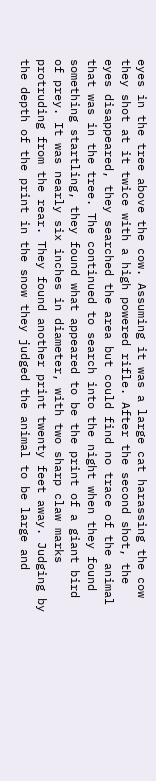eyes in the tree above the cow. Assuming it was a large cat harassing the cow they shot at it twice with a high powered rifle. After the second shot, the eyes disappeared, they searched the area but could find no trace of the animal that was in the tree. The continued to search into the night when they found something startling, they found what appeared to be the print of a giant bird of prey. It was nearly six inches in diameter, with two sharp claw marks protruding from the rear. They found another print twenty feet away. Judging by the depth of the print in the snow they judged the animal to be large and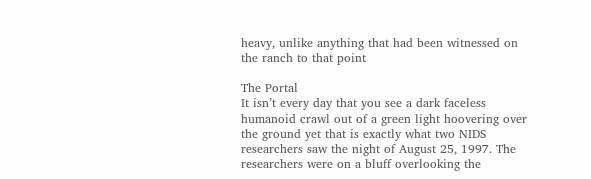heavy, unlike anything that had been witnessed on the ranch to that point

The Portal
It isn’t every day that you see a dark faceless humanoid crawl out of a green light hoovering over the ground yet that is exactly what two NIDS researchers saw the night of August 25, 1997. The researchers were on a bluff overlooking the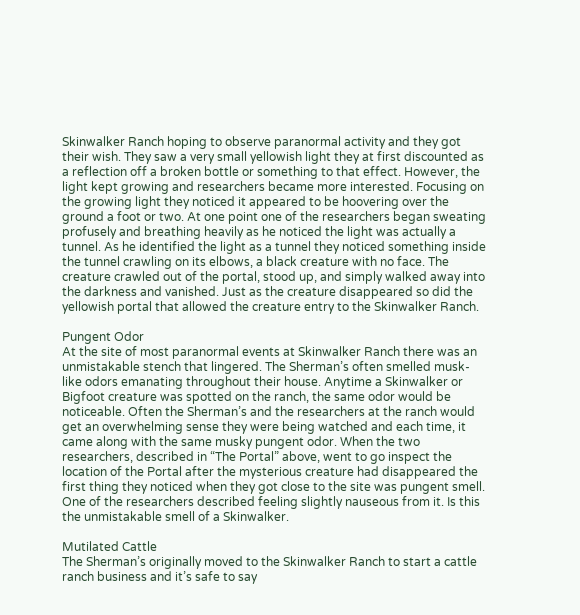Skinwalker Ranch hoping to observe paranormal activity and they got their wish. They saw a very small yellowish light they at first discounted as a reflection off a broken bottle or something to that effect. However, the light kept growing and researchers became more interested. Focusing on the growing light they noticed it appeared to be hoovering over the ground a foot or two. At one point one of the researchers began sweating profusely and breathing heavily as he noticed the light was actually a tunnel. As he identified the light as a tunnel they noticed something inside the tunnel crawling on its elbows, a black creature with no face. The creature crawled out of the portal, stood up, and simply walked away into the darkness and vanished. Just as the creature disappeared so did the yellowish portal that allowed the creature entry to the Skinwalker Ranch.

Pungent Odor
At the site of most paranormal events at Skinwalker Ranch there was an unmistakable stench that lingered. The Sherman’s often smelled musk-like odors emanating throughout their house. Anytime a Skinwalker or Bigfoot creature was spotted on the ranch, the same odor would be noticeable. Often the Sherman’s and the researchers at the ranch would get an overwhelming sense they were being watched and each time, it came along with the same musky pungent odor. When the two researchers, described in “The Portal” above, went to go inspect the location of the Portal after the mysterious creature had disappeared the first thing they noticed when they got close to the site was pungent smell. One of the researchers described feeling slightly nauseous from it. Is this the unmistakable smell of a Skinwalker.

Mutilated Cattle
The Sherman’s originally moved to the Skinwalker Ranch to start a cattle ranch business and it’s safe to say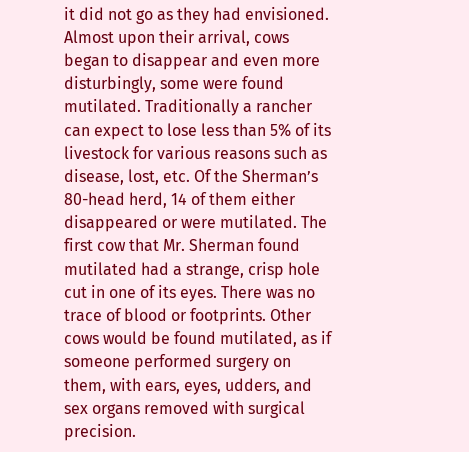it did not go as they had envisioned. Almost upon their arrival, cows began to disappear and even more disturbingly, some were found mutilated. Traditionally a rancher can expect to lose less than 5% of its livestock for various reasons such as disease, lost, etc. Of the Sherman’s 80-head herd, 14 of them either disappeared or were mutilated. The first cow that Mr. Sherman found mutilated had a strange, crisp hole cut in one of its eyes. There was no trace of blood or footprints. Other cows would be found mutilated, as if someone performed surgery on them, with ears, eyes, udders, and sex organs removed with surgical precision.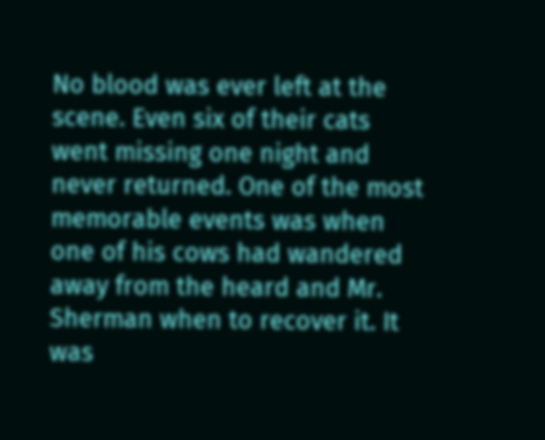No blood was ever left at the scene. Even six of their cats went missing one night and never returned. One of the most memorable events was when one of his cows had wandered away from the heard and Mr. Sherman when to recover it. It was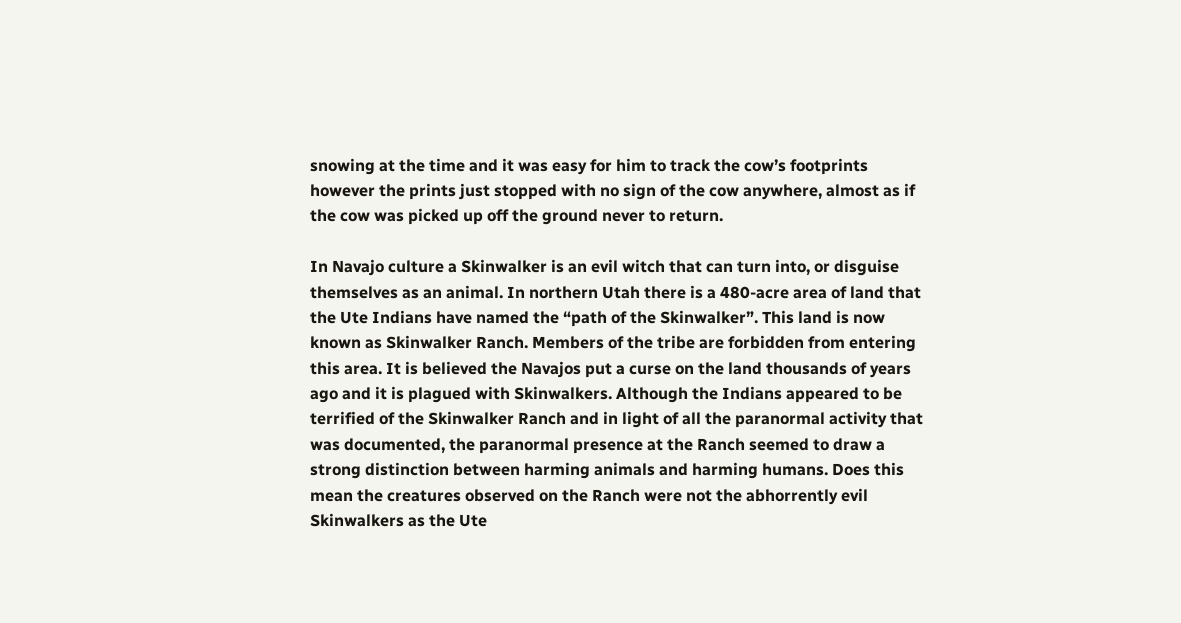snowing at the time and it was easy for him to track the cow’s footprints however the prints just stopped with no sign of the cow anywhere, almost as if the cow was picked up off the ground never to return.

In Navajo culture a Skinwalker is an evil witch that can turn into, or disguise themselves as an animal. In northern Utah there is a 480-acre area of land that the Ute Indians have named the “path of the Skinwalker”. This land is now known as Skinwalker Ranch. Members of the tribe are forbidden from entering this area. It is believed the Navajos put a curse on the land thousands of years ago and it is plagued with Skinwalkers. Although the Indians appeared to be terrified of the Skinwalker Ranch and in light of all the paranormal activity that was documented, the paranormal presence at the Ranch seemed to draw a strong distinction between harming animals and harming humans. Does this mean the creatures observed on the Ranch were not the abhorrently evil Skinwalkers as the Ute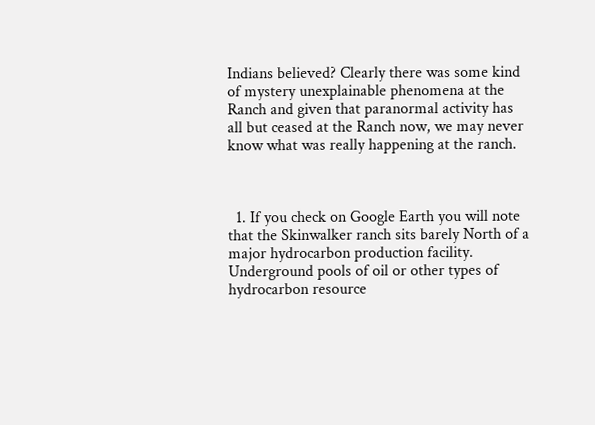Indians believed? Clearly there was some kind of mystery unexplainable phenomena at the Ranch and given that paranormal activity has all but ceased at the Ranch now, we may never know what was really happening at the ranch.



  1. If you check on Google Earth you will note that the Skinwalker ranch sits barely North of a major hydrocarbon production facility. Underground pools of oil or other types of hydrocarbon resource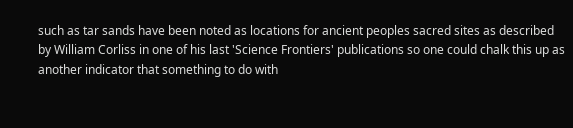such as tar sands have been noted as locations for ancient peoples sacred sites as described by William Corliss in one of his last 'Science Frontiers' publications so one could chalk this up as another indicator that something to do with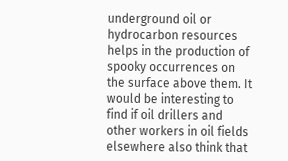underground oil or hydrocarbon resources helps in the production of spooky occurrences on the surface above them. It would be interesting to find if oil drillers and other workers in oil fields elsewhere also think that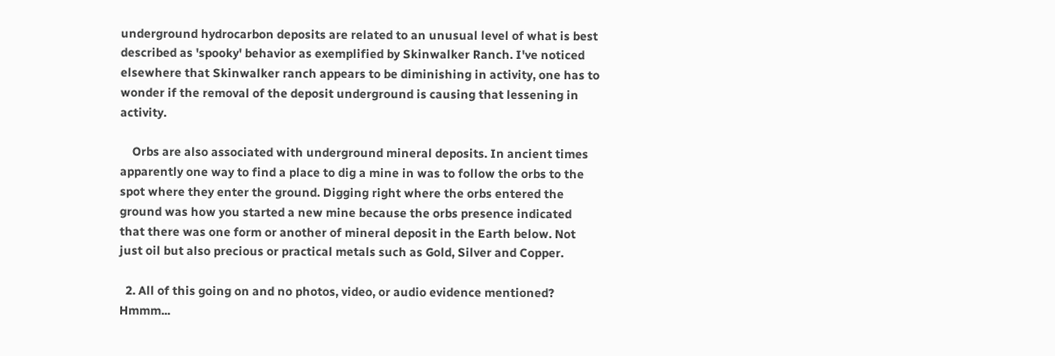underground hydrocarbon deposits are related to an unusual level of what is best described as 'spooky' behavior as exemplified by Skinwalker Ranch. I've noticed elsewhere that Skinwalker ranch appears to be diminishing in activity, one has to wonder if the removal of the deposit underground is causing that lessening in activity.

    Orbs are also associated with underground mineral deposits. In ancient times apparently one way to find a place to dig a mine in was to follow the orbs to the spot where they enter the ground. Digging right where the orbs entered the ground was how you started a new mine because the orbs presence indicated that there was one form or another of mineral deposit in the Earth below. Not just oil but also precious or practical metals such as Gold, Silver and Copper.

  2. All of this going on and no photos, video, or audio evidence mentioned? Hmmm...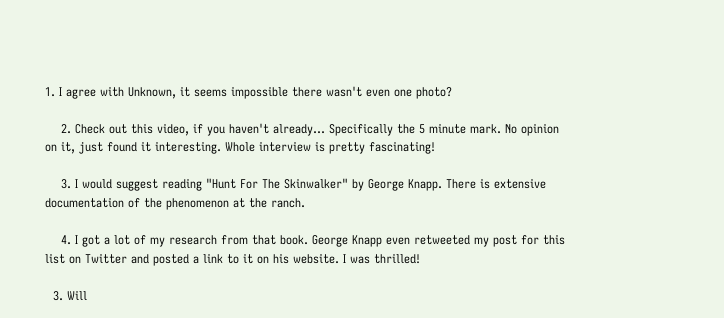1. I agree with Unknown, it seems impossible there wasn't even one photo?

    2. Check out this video, if you haven't already... Specifically the 5 minute mark. No opinion on it, just found it interesting. Whole interview is pretty fascinating!

    3. I would suggest reading "Hunt For The Skinwalker" by George Knapp. There is extensive documentation of the phenomenon at the ranch.

    4. I got a lot of my research from that book. George Knapp even retweeted my post for this list on Twitter and posted a link to it on his website. I was thrilled!

  3. Will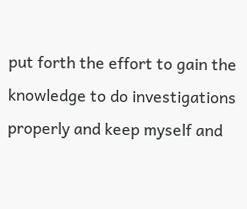put forth the effort to gain the knowledge to do investigations properly and keep myself and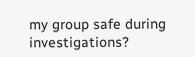my group safe during investigations?